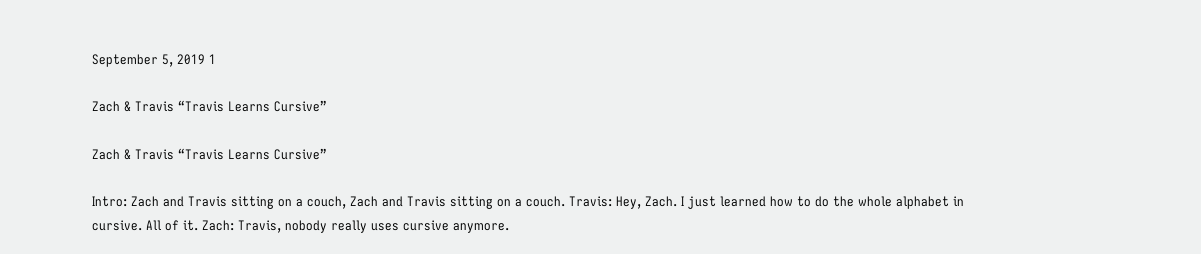September 5, 2019 1

Zach & Travis “Travis Learns Cursive”

Zach & Travis “Travis Learns Cursive”

Intro: Zach and Travis sitting on a couch, Zach and Travis sitting on a couch. Travis: Hey, Zach. I just learned how to do the whole alphabet in cursive. All of it. Zach: Travis, nobody really uses cursive anymore.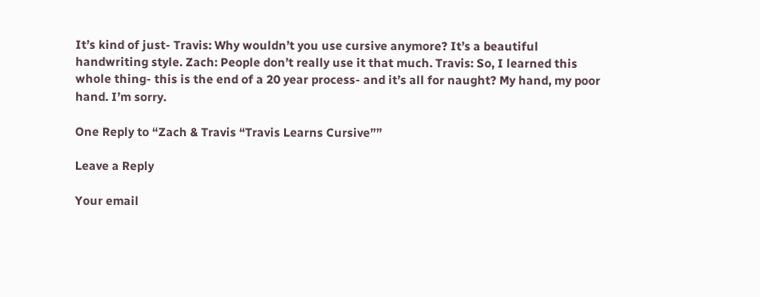It’s kind of just- Travis: Why wouldn’t you use cursive anymore? It’s a beautiful handwriting style. Zach: People don’t really use it that much. Travis: So, I learned this whole thing- this is the end of a 20 year process- and it’s all for naught? My hand, my poor hand. I’m sorry.

One Reply to “Zach & Travis “Travis Learns Cursive””

Leave a Reply

Your email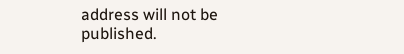address will not be published.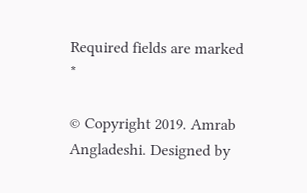Required fields are marked *

© Copyright 2019. Amrab Angladeshi. Designed by